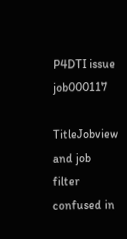P4DTI issue job000117

TitleJobview and job filter confused in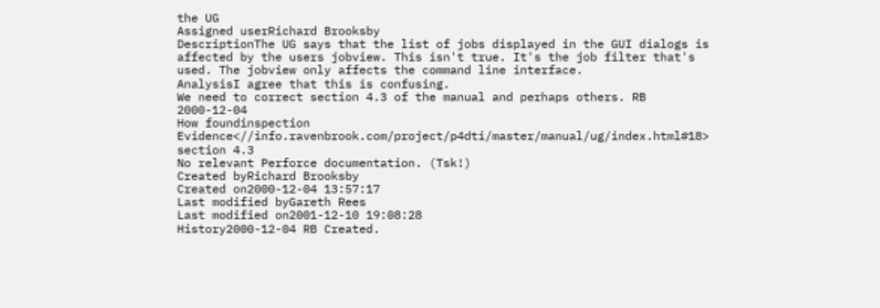the UG
Assigned userRichard Brooksby
DescriptionThe UG says that the list of jobs displayed in the GUI dialogs is affected by the users jobview. This isn't true. It's the job filter that's used. The jobview only affects the command line interface.
AnalysisI agree that this is confusing.
We need to correct section 4.3 of the manual and perhaps others. RB 2000-12-04
How foundinspection
Evidence<//info.ravenbrook.com/project/p4dti/master/manual/ug/index.html#18> section 4.3
No relevant Perforce documentation. (Tsk!)
Created byRichard Brooksby
Created on2000-12-04 13:57:17
Last modified byGareth Rees
Last modified on2001-12-10 19:08:28
History2000-12-04 RB Created.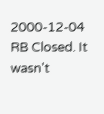2000-12-04 RB Closed. It wasn't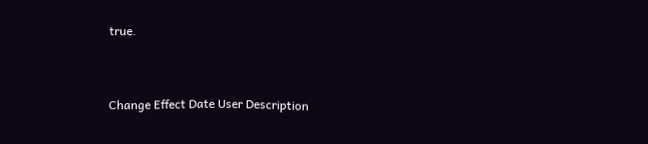true.


Change Effect Date User Description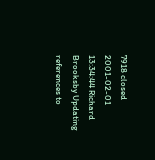7918 closed 2001-02-01 13:34:44 Richard Brooksby Updating references to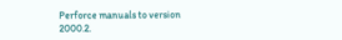Perforce manuals to version 2000.2.